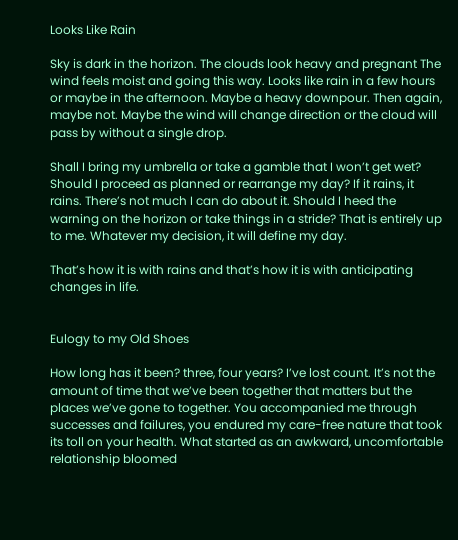Looks Like Rain

Sky is dark in the horizon. The clouds look heavy and pregnant The wind feels moist and going this way. Looks like rain in a few hours or maybe in the afternoon. Maybe a heavy downpour. Then again, maybe not. Maybe the wind will change direction or the cloud will pass by without a single drop.

Shall I bring my umbrella or take a gamble that I won’t get wet? Should I proceed as planned or rearrange my day? If it rains, it rains. There’s not much I can do about it. Should I heed the warning on the horizon or take things in a stride? That is entirely up to me. Whatever my decision, it will define my day.

That’s how it is with rains and that’s how it is with anticipating changes in life.


Eulogy to my Old Shoes

How long has it been? three, four years? I’ve lost count. It’s not the amount of time that we’ve been together that matters but the places we’ve gone to together. You accompanied me through successes and failures, you endured my care-free nature that took its toll on your health. What started as an awkward, uncomfortable relationship bloomed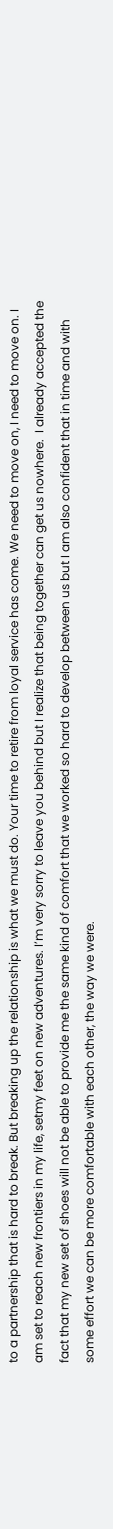to a partnership that is hard to break. But breaking up the relationship is what we must do. Your time to retire from loyal service has come. We need to move on, I need to move on. I am set to reach new frontiers in my life, setmy feet on new adventures. I’m very sorry to leave you behind but I realize that being together can get us nowhere.  I already accepted the fact that my new set of shoes will not be able to provide me the same kind of comfort that we worked so hard to develop between us but I am also confident that in time and with some effort we can be more comfortable with each other, the way we were.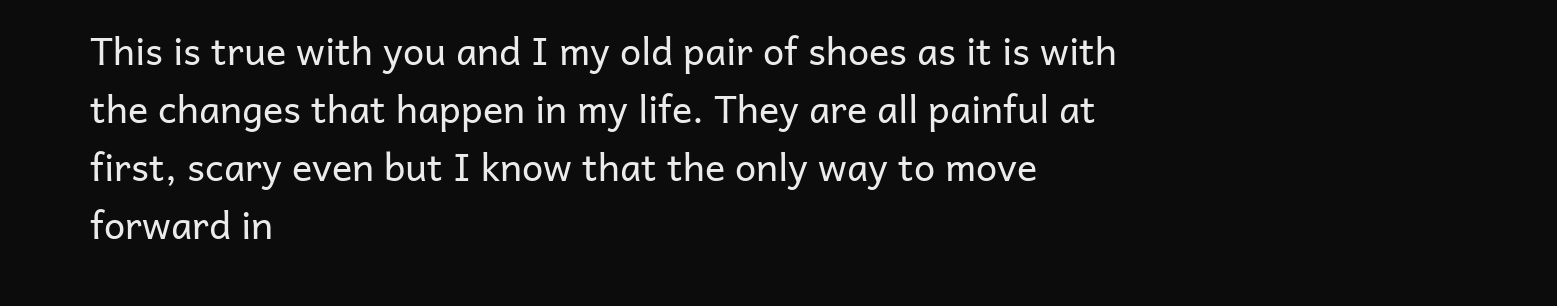This is true with you and I my old pair of shoes as it is with the changes that happen in my life. They are all painful at first, scary even but I know that the only way to move forward in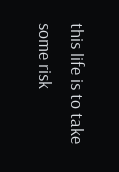this life is to take some risk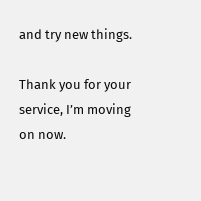and try new things.

Thank you for your service, I’m moving on now.